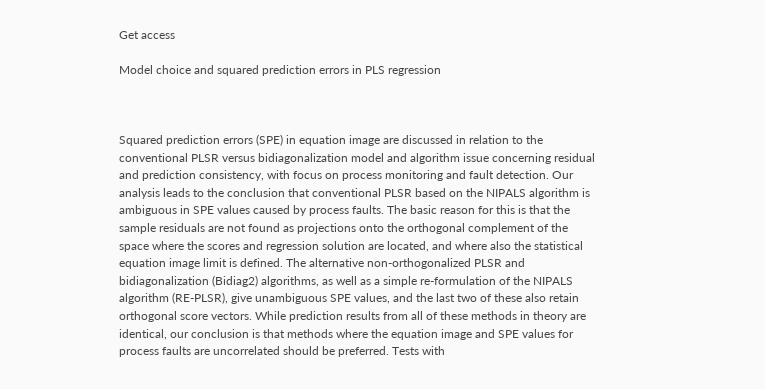Get access

Model choice and squared prediction errors in PLS regression



Squared prediction errors (SPE) in equation image are discussed in relation to the conventional PLSR versus bidiagonalization model and algorithm issue concerning residual and prediction consistency, with focus on process monitoring and fault detection. Our analysis leads to the conclusion that conventional PLSR based on the NIPALS algorithm is ambiguous in SPE values caused by process faults. The basic reason for this is that the sample residuals are not found as projections onto the orthogonal complement of the space where the scores and regression solution are located, and where also the statistical equation image limit is defined. The alternative non-orthogonalized PLSR and bidiagonalization (Bidiag2) algorithms, as well as a simple re-formulation of the NIPALS algorithm (RE-PLSR), give unambiguous SPE values, and the last two of these also retain orthogonal score vectors. While prediction results from all of these methods in theory are identical, our conclusion is that methods where the equation image and SPE values for process faults are uncorrelated should be preferred. Tests with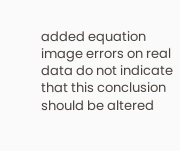added equation image errors on real data do not indicate that this conclusion should be altered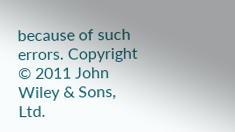because of such errors. Copyright © 2011 John Wiley & Sons, Ltd.